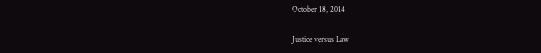October 18, 2014

Justice versus Law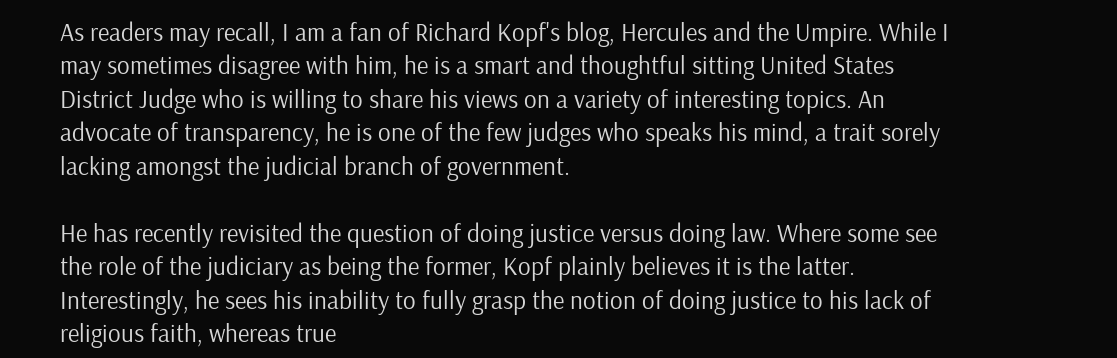As readers may recall, I am a fan of Richard Kopf's blog, Hercules and the Umpire. While I may sometimes disagree with him, he is a smart and thoughtful sitting United States District Judge who is willing to share his views on a variety of interesting topics. An advocate of transparency, he is one of the few judges who speaks his mind, a trait sorely lacking amongst the judicial branch of government.

He has recently revisited the question of doing justice versus doing law. Where some see the role of the judiciary as being the former, Kopf plainly believes it is the latter. Interestingly, he sees his inability to fully grasp the notion of doing justice to his lack of religious faith, whereas true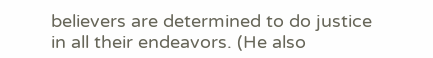believers are determined to do justice in all their endeavors. (He also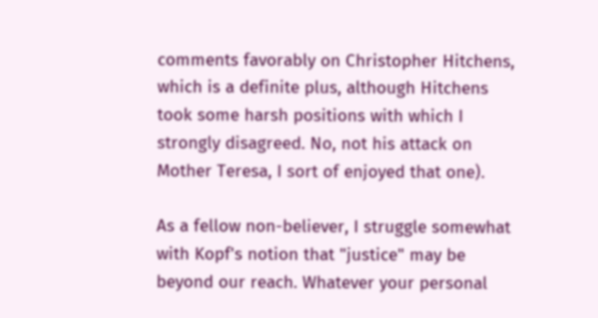comments favorably on Christopher Hitchens, which is a definite plus, although Hitchens took some harsh positions with which I strongly disagreed. No, not his attack on Mother Teresa, I sort of enjoyed that one).

As a fellow non-believer, I struggle somewhat with Kopf's notion that "justice" may be beyond our reach. Whatever your personal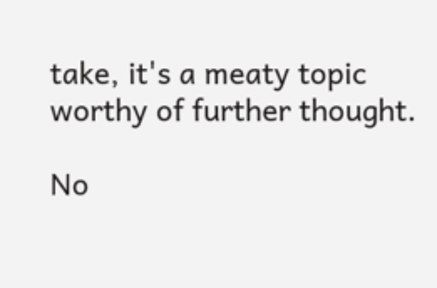take, it's a meaty topic worthy of further thought.

No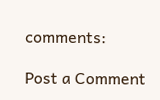comments:

Post a Comment